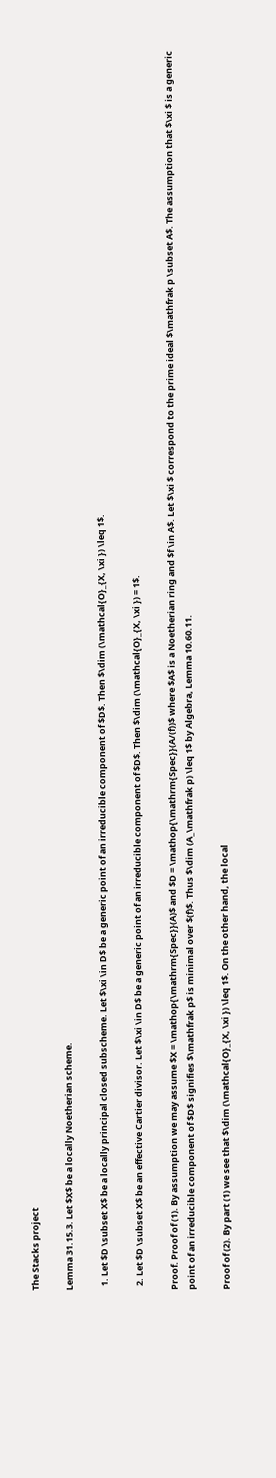The Stacks project

Lemma 31.15.3. Let $X$ be a locally Noetherian scheme.

  1. Let $D \subset X$ be a locally principal closed subscheme. Let $\xi \in D$ be a generic point of an irreducible component of $D$. Then $\dim (\mathcal{O}_{X, \xi }) \leq 1$.

  2. Let $D \subset X$ be an effective Cartier divisor. Let $\xi \in D$ be a generic point of an irreducible component of $D$. Then $\dim (\mathcal{O}_{X, \xi }) = 1$.

Proof. Proof of (1). By assumption we may assume $X = \mathop{\mathrm{Spec}}(A)$ and $D = \mathop{\mathrm{Spec}}(A/(f))$ where $A$ is a Noetherian ring and $f \in A$. Let $\xi $ correspond to the prime ideal $\mathfrak p \subset A$. The assumption that $\xi $ is a generic point of an irreducible component of $D$ signifies $\mathfrak p$ is minimal over $(f)$. Thus $\dim (A_\mathfrak p) \leq 1$ by Algebra, Lemma 10.60.11.

Proof of (2). By part (1) we see that $\dim (\mathcal{O}_{X, \xi }) \leq 1$. On the other hand, the local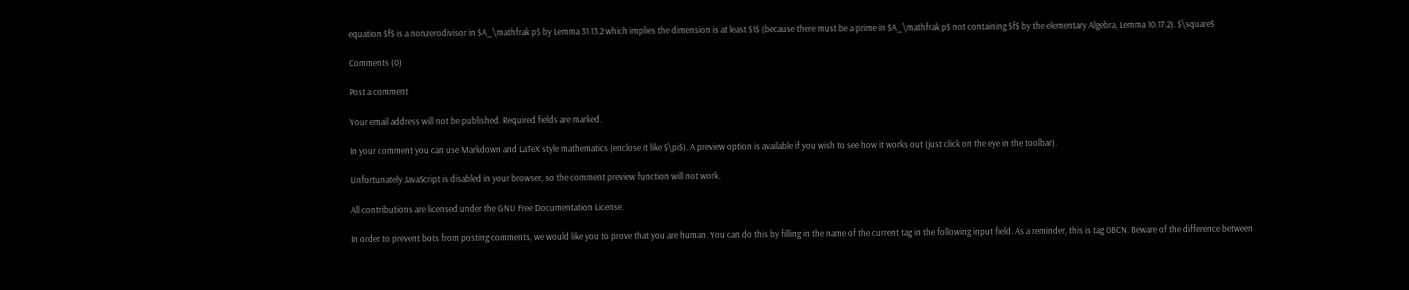equation $f$ is a nonzerodivisor in $A_\mathfrak p$ by Lemma 31.13.2 which implies the dimension is at least $1$ (because there must be a prime in $A_\mathfrak p$ not containing $f$ by the elementary Algebra, Lemma 10.17.2). $\square$

Comments (0)

Post a comment

Your email address will not be published. Required fields are marked.

In your comment you can use Markdown and LaTeX style mathematics (enclose it like $\pi$). A preview option is available if you wish to see how it works out (just click on the eye in the toolbar).

Unfortunately JavaScript is disabled in your browser, so the comment preview function will not work.

All contributions are licensed under the GNU Free Documentation License.

In order to prevent bots from posting comments, we would like you to prove that you are human. You can do this by filling in the name of the current tag in the following input field. As a reminder, this is tag 0BCN. Beware of the difference between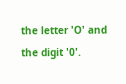the letter 'O' and the digit '0'.